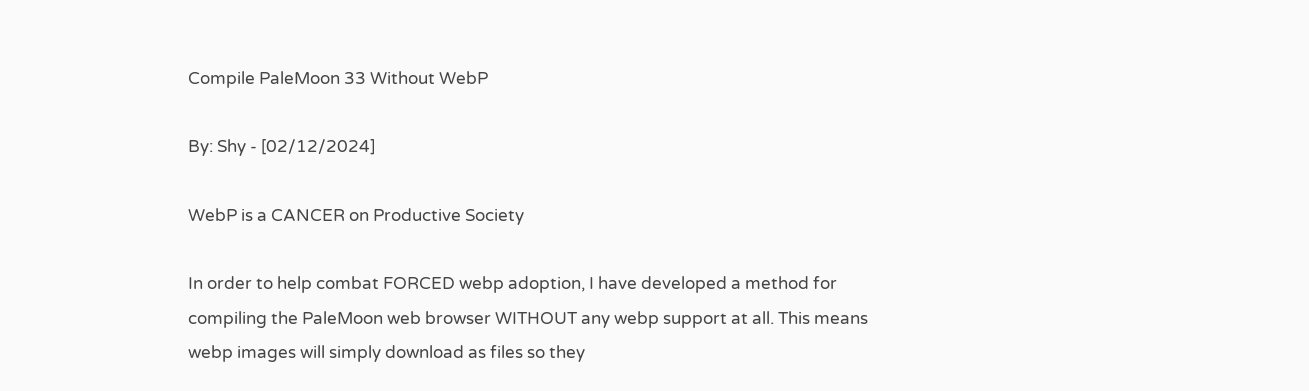Compile PaleMoon 33 Without WebP

By: Shy - [02/12/2024]

WebP is a CANCER on Productive Society

In order to help combat FORCED webp adoption, I have developed a method for compiling the PaleMoon web browser WITHOUT any webp support at all. This means webp images will simply download as files so they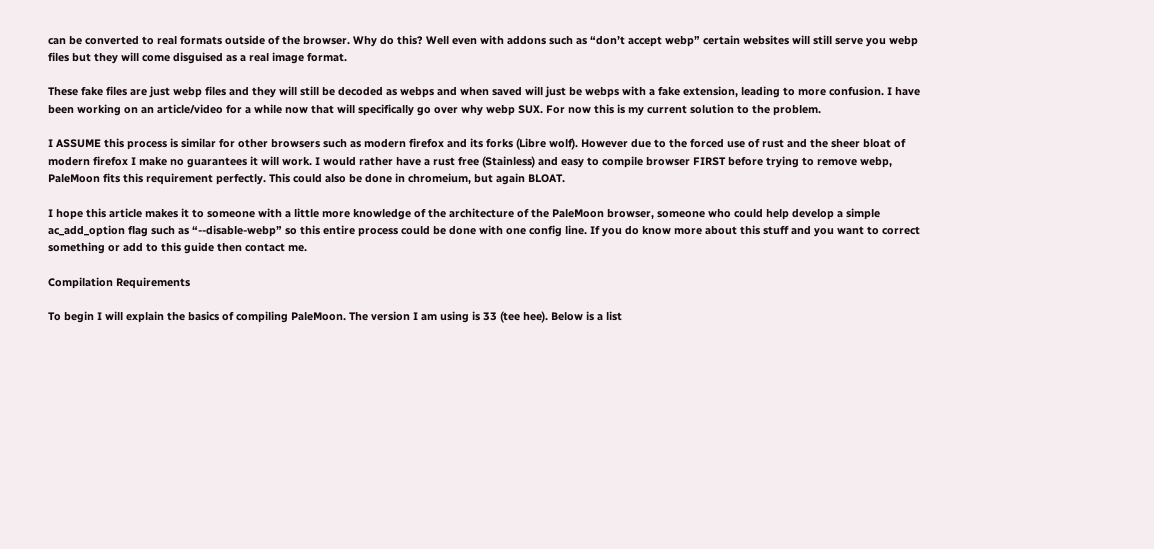can be converted to real formats outside of the browser. Why do this? Well even with addons such as “don’t accept webp” certain websites will still serve you webp files but they will come disguised as a real image format.

These fake files are just webp files and they will still be decoded as webps and when saved will just be webps with a fake extension, leading to more confusion. I have been working on an article/video for a while now that will specifically go over why webp SUX. For now this is my current solution to the problem.

I ASSUME this process is similar for other browsers such as modern firefox and its forks (Libre wolf). However due to the forced use of rust and the sheer bloat of modern firefox I make no guarantees it will work. I would rather have a rust free (Stainless) and easy to compile browser FIRST before trying to remove webp, PaleMoon fits this requirement perfectly. This could also be done in chromeium, but again BLOAT.

I hope this article makes it to someone with a little more knowledge of the architecture of the PaleMoon browser, someone who could help develop a simple ac_add_option flag such as “--disable-webp” so this entire process could be done with one config line. If you do know more about this stuff and you want to correct something or add to this guide then contact me.

Compilation Requirements

To begin I will explain the basics of compiling PaleMoon. The version I am using is 33 (tee hee). Below is a list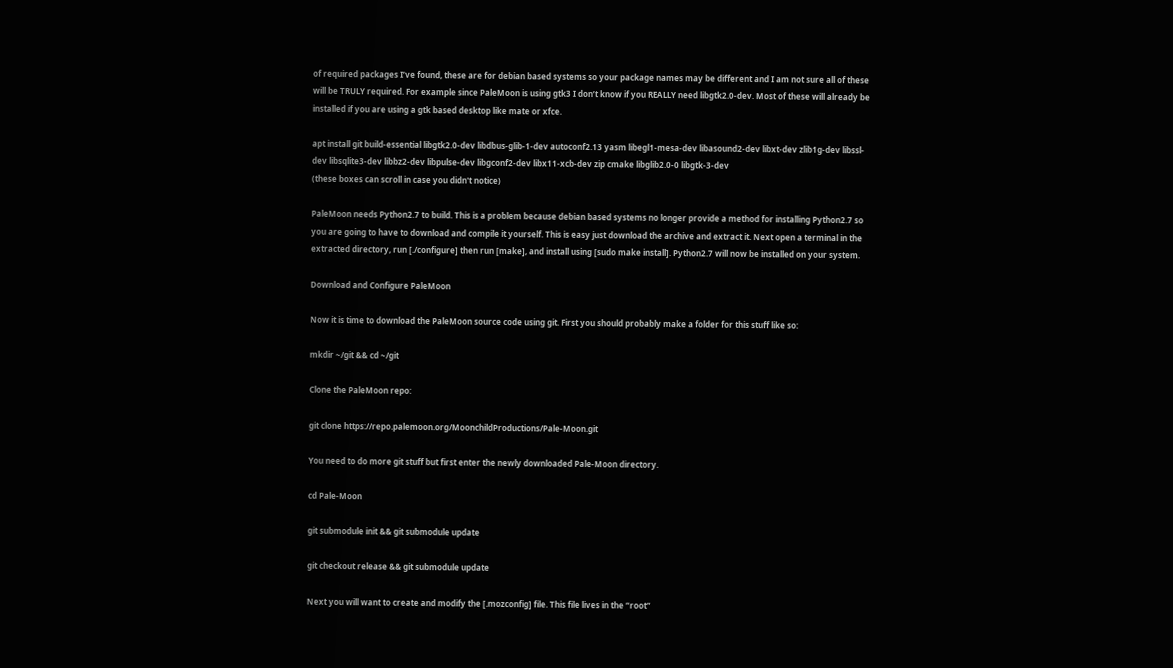of required packages I’ve found, these are for debian based systems so your package names may be different and I am not sure all of these will be TRULY required. For example since PaleMoon is using gtk3 I don’t know if you REALLY need libgtk2.0-dev. Most of these will already be installed if you are using a gtk based desktop like mate or xfce.

apt install git build-essential libgtk2.0-dev libdbus-glib-1-dev autoconf2.13 yasm libegl1-mesa-dev libasound2-dev libxt-dev zlib1g-dev libssl-dev libsqlite3-dev libbz2-dev libpulse-dev libgconf2-dev libx11-xcb-dev zip cmake libglib2.0-0 libgtk-3-dev
(these boxes can scroll in case you didn't notice)

PaleMoon needs Python2.7 to build. This is a problem because debian based systems no longer provide a method for installing Python2.7 so you are going to have to download and compile it yourself. This is easy just download the archive and extract it. Next open a terminal in the extracted directory, run [./configure] then run [make], and install using [sudo make install]. Python2.7 will now be installed on your system.

Download and Configure PaleMoon

Now it is time to download the PaleMoon source code using git. First you should probably make a folder for this stuff like so:

mkdir ~/git && cd ~/git

Clone the PaleMoon repo:

git clone https://repo.palemoon.org/MoonchildProductions/Pale-Moon.git

You need to do more git stuff but first enter the newly downloaded Pale-Moon directory.

cd Pale-Moon

git submodule init && git submodule update

git checkout release && git submodule update

Next you will want to create and modify the [.mozconfig] file. This file lives in the “root”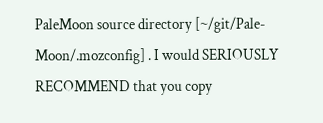PaleMoon source directory [~/git/Pale-Moon/.mozconfig] . I would SERIOUSLY RECOMMEND that you copy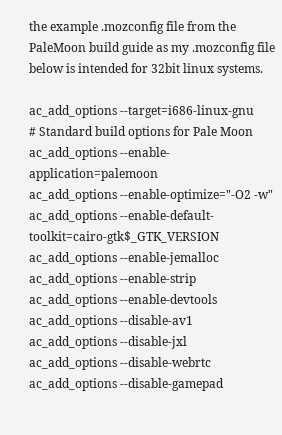the example .mozconfig file from the PaleMoon build guide as my .mozconfig file below is intended for 32bit linux systems.

ac_add_options --target=i686-linux-gnu
# Standard build options for Pale Moon
ac_add_options --enable-application=palemoon
ac_add_options --enable-optimize="-O2 -w"
ac_add_options --enable-default-toolkit=cairo-gtk$_GTK_VERSION
ac_add_options --enable-jemalloc
ac_add_options --enable-strip
ac_add_options --enable-devtools
ac_add_options --disable-av1
ac_add_options --disable-jxl
ac_add_options --disable-webrtc
ac_add_options --disable-gamepad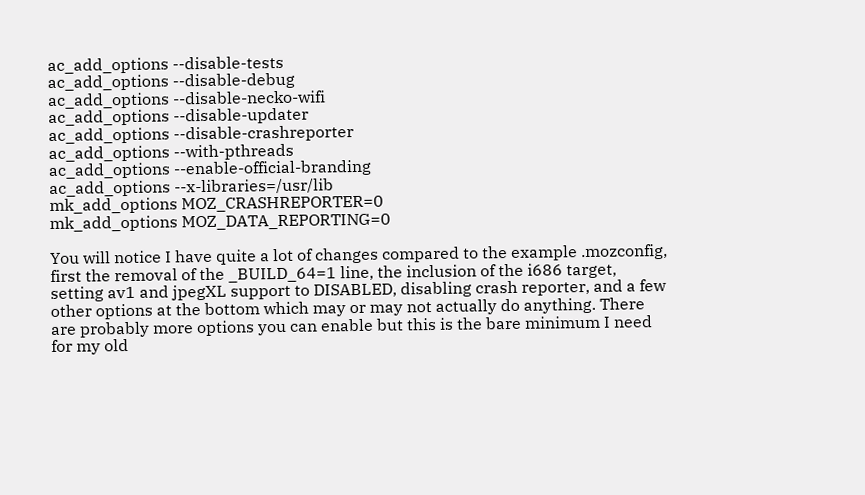ac_add_options --disable-tests
ac_add_options --disable-debug
ac_add_options --disable-necko-wifi
ac_add_options --disable-updater
ac_add_options --disable-crashreporter
ac_add_options --with-pthreads
ac_add_options --enable-official-branding
ac_add_options --x-libraries=/usr/lib
mk_add_options MOZ_CRASHREPORTER=0
mk_add_options MOZ_DATA_REPORTING=0

You will notice I have quite a lot of changes compared to the example .mozconfig, first the removal of the _BUILD_64=1 line, the inclusion of the i686 target, setting av1 and jpegXL support to DISABLED, disabling crash reporter, and a few other options at the bottom which may or may not actually do anything. There are probably more options you can enable but this is the bare minimum I need for my old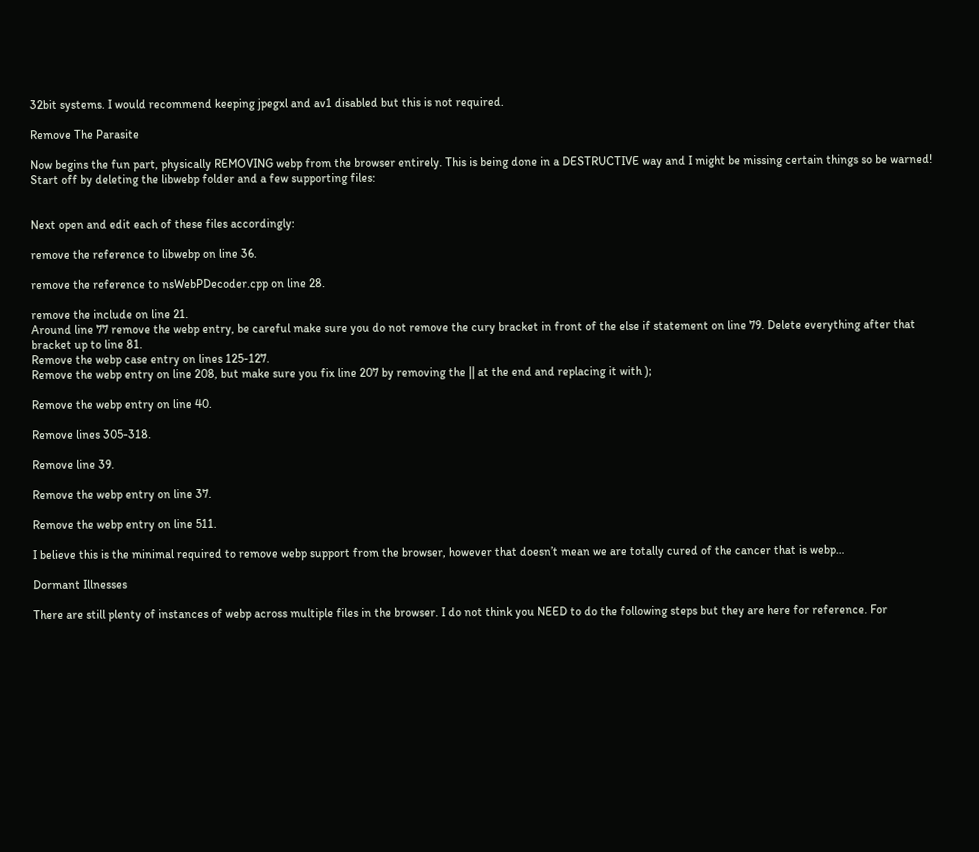32bit systems. I would recommend keeping jpegxl and av1 disabled but this is not required.

Remove The Parasite

Now begins the fun part, physically REMOVING webp from the browser entirely. This is being done in a DESTRUCTIVE way and I might be missing certain things so be warned! Start off by deleting the libwebp folder and a few supporting files:


Next open and edit each of these files accordingly:

remove the reference to libwebp on line 36.

remove the reference to nsWebPDecoder.cpp on line 28.

remove the include on line 21.
Around line 77 remove the webp entry, be careful make sure you do not remove the cury bracket in front of the else if statement on line 79. Delete everything after that bracket up to line 81.
Remove the webp case entry on lines 125-127.
Remove the webp entry on line 208, but make sure you fix line 207 by removing the || at the end and replacing it with );

Remove the webp entry on line 40.

Remove lines 305-318.

Remove line 39.

Remove the webp entry on line 37.

Remove the webp entry on line 511.

I believe this is the minimal required to remove webp support from the browser, however that doesn’t mean we are totally cured of the cancer that is webp…

Dormant Illnesses

There are still plenty of instances of webp across multiple files in the browser. I do not think you NEED to do the following steps but they are here for reference. For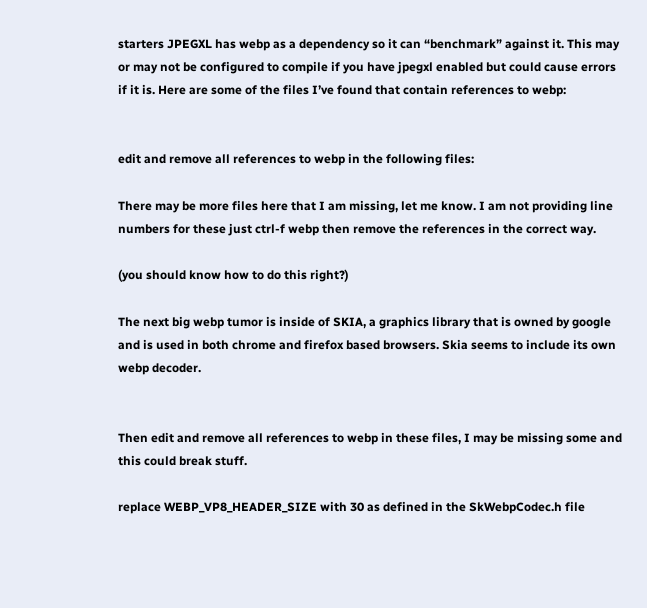starters JPEGXL has webp as a dependency so it can “benchmark” against it. This may or may not be configured to compile if you have jpegxl enabled but could cause errors if it is. Here are some of the files I’ve found that contain references to webp:


edit and remove all references to webp in the following files:

There may be more files here that I am missing, let me know. I am not providing line numbers for these just ctrl-f webp then remove the references in the correct way.

(you should know how to do this right?)

The next big webp tumor is inside of SKIA, a graphics library that is owned by google and is used in both chrome and firefox based browsers. Skia seems to include its own webp decoder.


Then edit and remove all references to webp in these files, I may be missing some and this could break stuff.

replace WEBP_VP8_HEADER_SIZE with 30 as defined in the SkWebpCodec.h file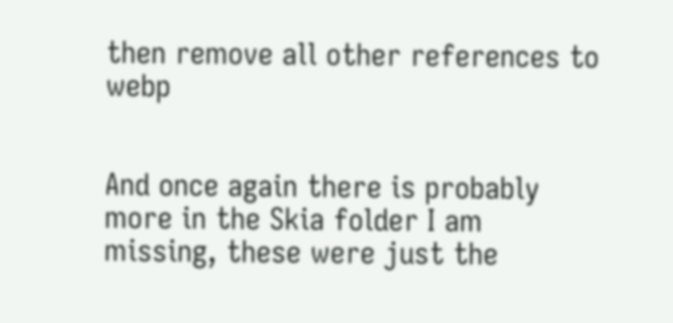then remove all other references to webp


And once again there is probably more in the Skia folder I am missing, these were just the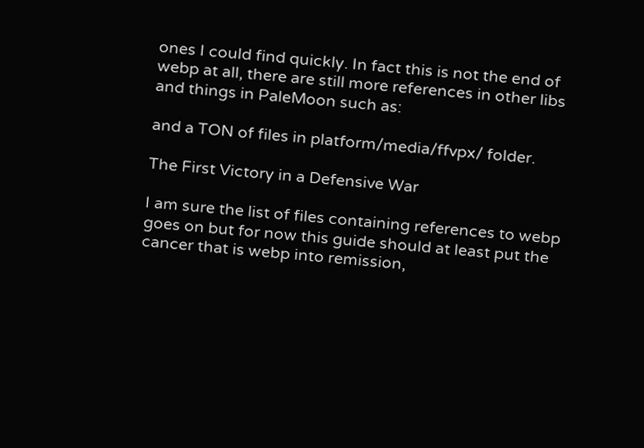ones I could find quickly. In fact this is not the end of webp at all, there are still more references in other libs and things in PaleMoon such as:

and a TON of files in platform/media/ffvpx/ folder.

The First Victory in a Defensive War

I am sure the list of files containing references to webp goes on but for now this guide should at least put the cancer that is webp into remission,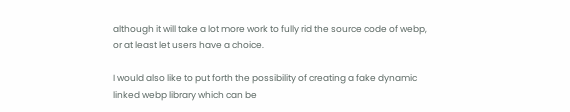although it will take a lot more work to fully rid the source code of webp, or at least let users have a choice.

I would also like to put forth the possibility of creating a fake dynamic linked webp library which can be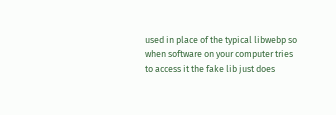used in place of the typical libwebp so when software on your computer tries to access it the fake lib just does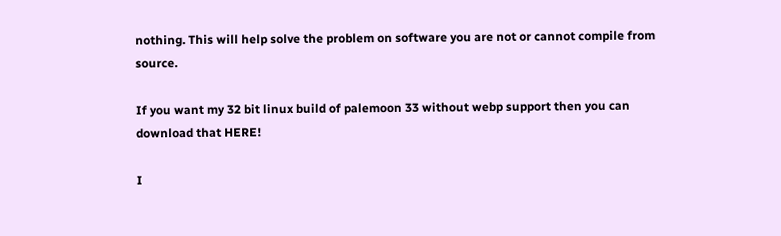nothing. This will help solve the problem on software you are not or cannot compile from source.

If you want my 32 bit linux build of palemoon 33 without webp support then you can download that HERE!

I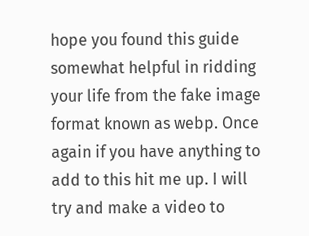hope you found this guide somewhat helpful in ridding your life from the fake image format known as webp. Once again if you have anything to add to this hit me up. I will try and make a video to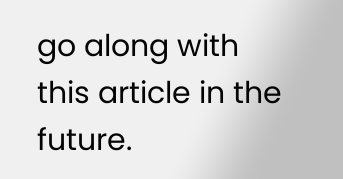go along with this article in the future.